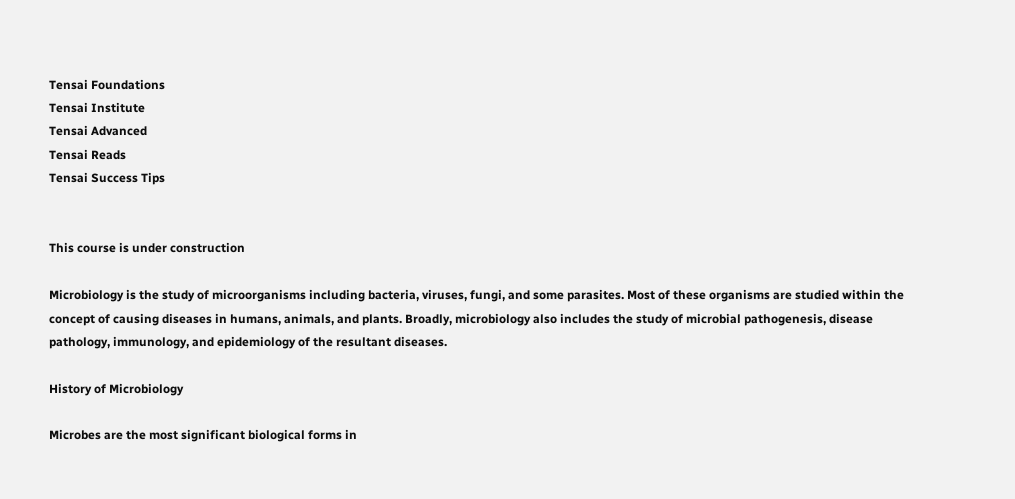Tensai Foundations
Tensai Institute
Tensai Advanced
Tensai Reads
Tensai Success Tips


This course is under construction

Microbiology is the study of microorganisms including bacteria, viruses, fungi, and some parasites. Most of these organisms are studied within the concept of causing diseases in humans, animals, and plants. Broadly, microbiology also includes the study of microbial pathogenesis, disease pathology, immunology, and epidemiology of the resultant diseases.

History of Microbiology

Microbes are the most significant biological forms in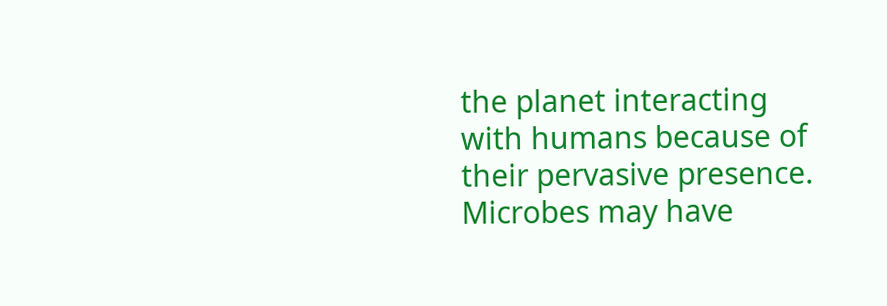the planet interacting with humans because of their pervasive presence. Microbes may have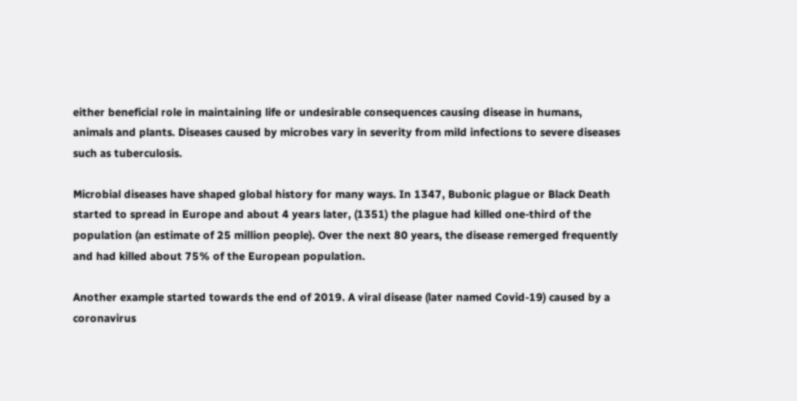either beneficial role in maintaining life or undesirable consequences causing disease in humans, animals and plants. Diseases caused by microbes vary in severity from mild infections to severe diseases such as tuberculosis.

Microbial diseases have shaped global history for many ways. In 1347, Bubonic plague or Black Death started to spread in Europe and about 4 years later, (1351) the plague had killed one-third of the population (an estimate of 25 million people). Over the next 80 years, the disease remerged frequently and had killed about 75% of the European population.

Another example started towards the end of 2019. A viral disease (later named Covid-19) caused by a coronavirus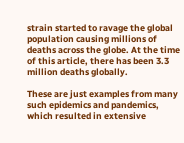strain started to ravage the global population causing millions of deaths across the globe. At the time of this article, there has been 3.3 million deaths globally.

These are just examples from many such epidemics and pandemics, which resulted in extensive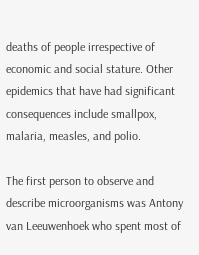deaths of people irrespective of economic and social stature. Other epidemics that have had significant consequences include smallpox, malaria, measles, and polio.

The first person to observe and describe microorganisms was Antony van Leeuwenhoek who spent most of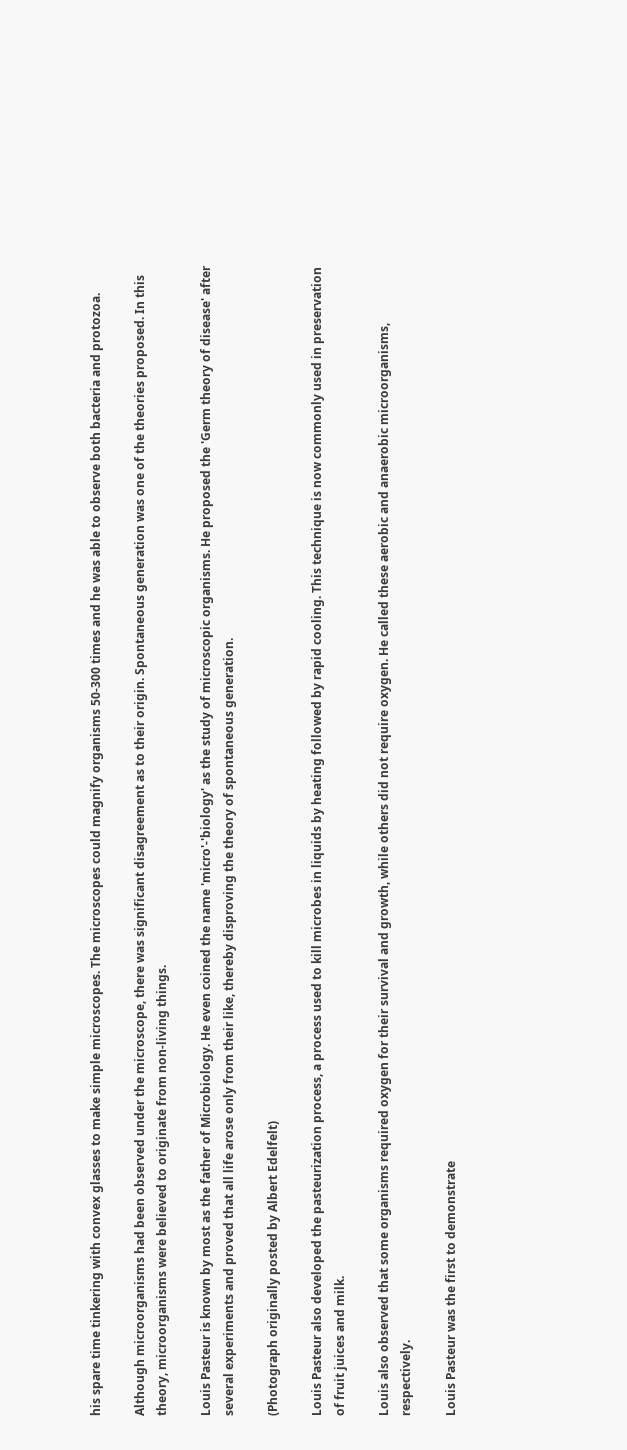his spare time tinkering with convex glasses to make simple microscopes. The microscopes could magnify organisms 50-300 times and he was able to observe both bacteria and protozoa.

Although microorganisms had been observed under the microscope, there was significant disagreement as to their origin. Spontaneous generation was one of the theories proposed. In this theory, microorganisms were believed to originate from non-living things.

Louis Pasteur is known by most as the father of Microbiology. He even coined the name 'micro'-'biology' as the study of microscopic organisms. He proposed the 'Germ theory of disease' after several experiments and proved that all life arose only from their like, thereby disproving the theory of spontaneous generation.

(Photograph originally posted by Albert Edelfelt)

Louis Pasteur also developed the pasteurization process, a process used to kill microbes in liquids by heating followed by rapid cooling. This technique is now commonly used in preservation of fruit juices and milk.

Louis also observed that some organisms required oxygen for their survival and growth, while others did not require oxygen. He called these aerobic and anaerobic microorganisms, respectively.

Louis Pasteur was the first to demonstrate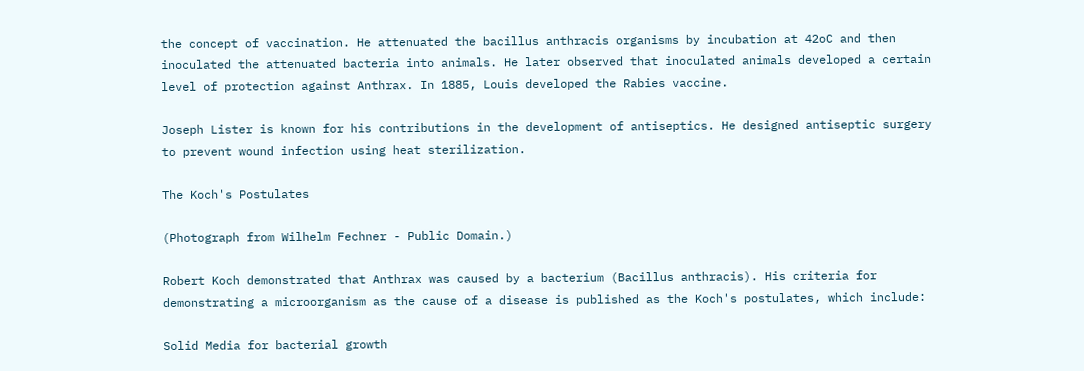the concept of vaccination. He attenuated the bacillus anthracis organisms by incubation at 42oC and then inoculated the attenuated bacteria into animals. He later observed that inoculated animals developed a certain level of protection against Anthrax. In 1885, Louis developed the Rabies vaccine.

Joseph Lister is known for his contributions in the development of antiseptics. He designed antiseptic surgery to prevent wound infection using heat sterilization.

The Koch's Postulates

(Photograph from Wilhelm Fechner - Public Domain.)

Robert Koch demonstrated that Anthrax was caused by a bacterium (Bacillus anthracis). His criteria for demonstrating a microorganism as the cause of a disease is published as the Koch's postulates, which include:

Solid Media for bacterial growth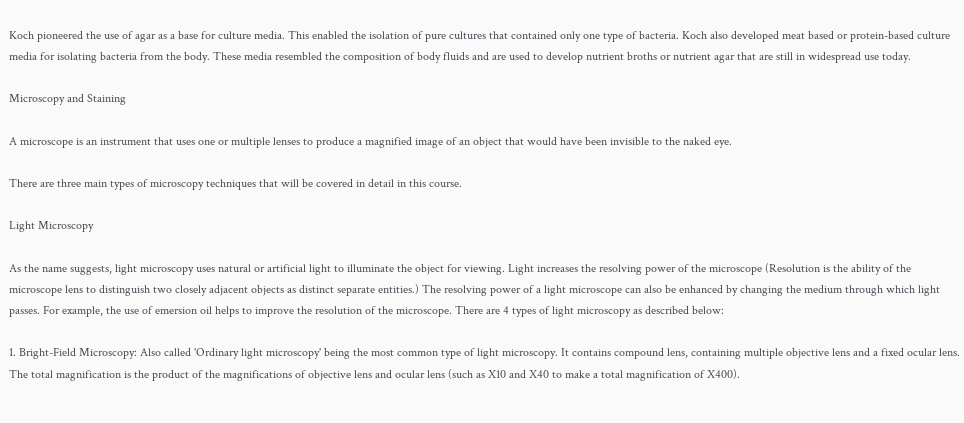Koch pioneered the use of agar as a base for culture media. This enabled the isolation of pure cultures that contained only one type of bacteria. Koch also developed meat based or protein-based culture media for isolating bacteria from the body. These media resembled the composition of body fluids and are used to develop nutrient broths or nutrient agar that are still in widespread use today.

Microscopy and Staining

A microscope is an instrument that uses one or multiple lenses to produce a magnified image of an object that would have been invisible to the naked eye.

There are three main types of microscopy techniques that will be covered in detail in this course.

Light Microscopy

As the name suggests, light microscopy uses natural or artificial light to illuminate the object for viewing. Light increases the resolving power of the microscope (Resolution is the ability of the microscope lens to distinguish two closely adjacent objects as distinct separate entities.) The resolving power of a light microscope can also be enhanced by changing the medium through which light passes. For example, the use of emersion oil helps to improve the resolution of the microscope. There are 4 types of light microscopy as described below:

1. Bright-Field Microscopy: Also called 'Ordinary light microscopy' being the most common type of light microscopy. It contains compound lens, containing multiple objective lens and a fixed ocular lens. The total magnification is the product of the magnifications of objective lens and ocular lens (such as X10 and X40 to make a total magnification of X400).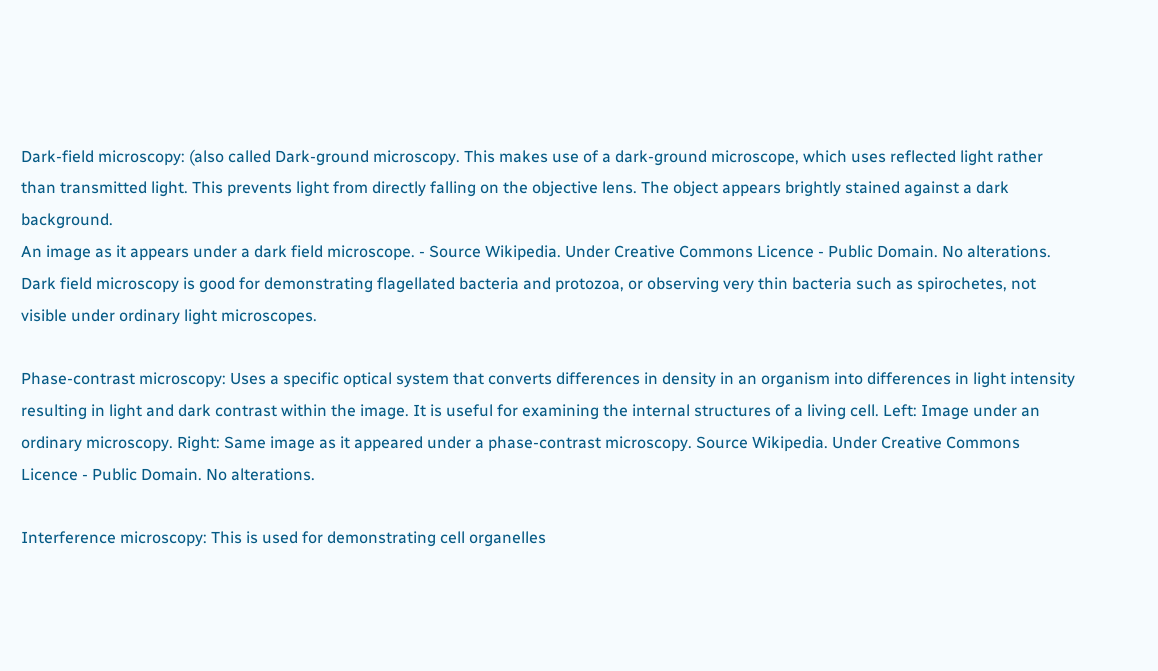Dark-field microscopy: (also called Dark-ground microscopy. This makes use of a dark-ground microscope, which uses reflected light rather than transmitted light. This prevents light from directly falling on the objective lens. The object appears brightly stained against a dark background.
An image as it appears under a dark field microscope. - Source Wikipedia. Under Creative Commons Licence - Public Domain. No alterations. Dark field microscopy is good for demonstrating flagellated bacteria and protozoa, or observing very thin bacteria such as spirochetes, not visible under ordinary light microscopes.

Phase-contrast microscopy: Uses a specific optical system that converts differences in density in an organism into differences in light intensity resulting in light and dark contrast within the image. It is useful for examining the internal structures of a living cell. Left: Image under an ordinary microscopy. Right: Same image as it appeared under a phase-contrast microscopy. Source Wikipedia. Under Creative Commons Licence - Public Domain. No alterations.

Interference microscopy: This is used for demonstrating cell organelles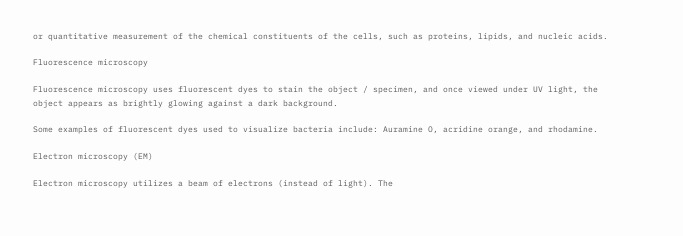or quantitative measurement of the chemical constituents of the cells, such as proteins, lipids, and nucleic acids.

Fluorescence microscopy

Fluorescence microscopy uses fluorescent dyes to stain the object / specimen, and once viewed under UV light, the object appears as brightly glowing against a dark background.

Some examples of fluorescent dyes used to visualize bacteria include: Auramine O, acridine orange, and rhodamine.

Electron microscopy (EM)

Electron microscopy utilizes a beam of electrons (instead of light). The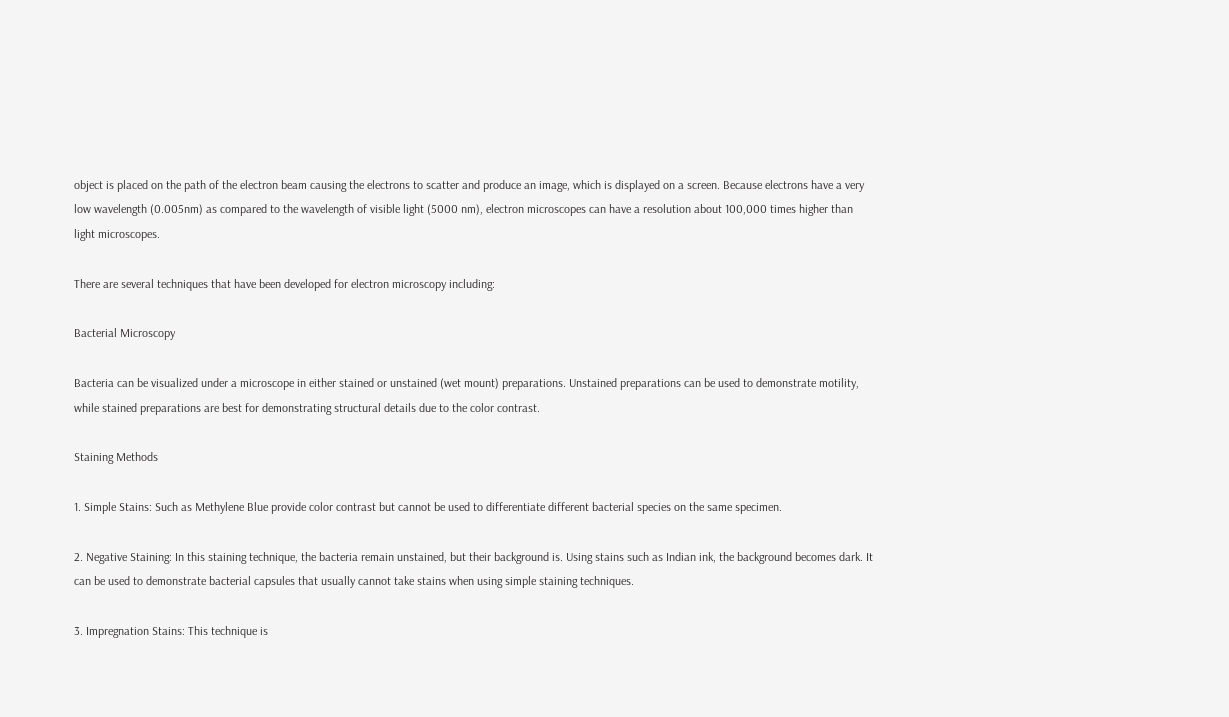object is placed on the path of the electron beam causing the electrons to scatter and produce an image, which is displayed on a screen. Because electrons have a very low wavelength (0.005nm) as compared to the wavelength of visible light (5000 nm), electron microscopes can have a resolution about 100,000 times higher than light microscopes.

There are several techniques that have been developed for electron microscopy including:

Bacterial Microscopy

Bacteria can be visualized under a microscope in either stained or unstained (wet mount) preparations. Unstained preparations can be used to demonstrate motility, while stained preparations are best for demonstrating structural details due to the color contrast.

Staining Methods

1. Simple Stains: Such as Methylene Blue provide color contrast but cannot be used to differentiate different bacterial species on the same specimen.

2. Negative Staining: In this staining technique, the bacteria remain unstained, but their background is. Using stains such as Indian ink, the background becomes dark. It can be used to demonstrate bacterial capsules that usually cannot take stains when using simple staining techniques.

3. Impregnation Stains: This technique is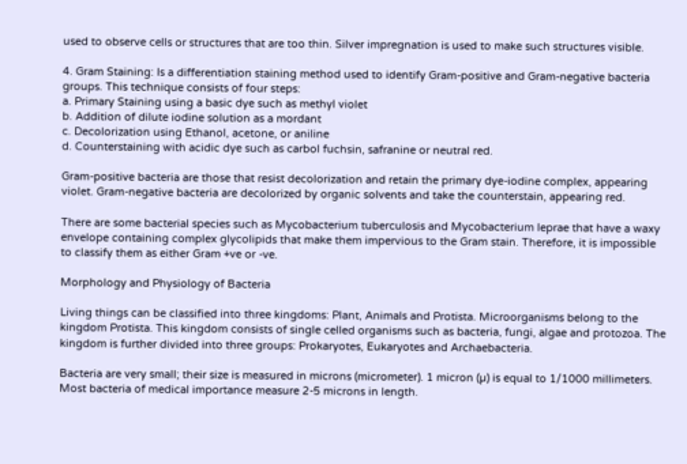used to observe cells or structures that are too thin. Silver impregnation is used to make such structures visible.

4. Gram Staining: Is a differentiation staining method used to identify Gram-positive and Gram-negative bacteria groups. This technique consists of four steps:
a. Primary Staining using a basic dye such as methyl violet
b. Addition of dilute iodine solution as a mordant
c. Decolorization using Ethanol, acetone, or aniline
d. Counterstaining with acidic dye such as carbol fuchsin, safranine or neutral red.

Gram-positive bacteria are those that resist decolorization and retain the primary dye-iodine complex, appearing violet. Gram-negative bacteria are decolorized by organic solvents and take the counterstain, appearing red.

There are some bacterial species such as Mycobacterium tuberculosis and Mycobacterium leprae that have a waxy envelope containing complex glycolipids that make them impervious to the Gram stain. Therefore, it is impossible to classify them as either Gram +ve or -ve.

Morphology and Physiology of Bacteria

Living things can be classified into three kingdoms: Plant, Animals and Protista. Microorganisms belong to the kingdom Protista. This kingdom consists of single celled organisms such as bacteria, fungi, algae and protozoa. The kingdom is further divided into three groups: Prokaryotes, Eukaryotes and Archaebacteria.

Bacteria are very small; their size is measured in microns (micrometer). 1 micron (µ) is equal to 1/1000 millimeters. Most bacteria of medical importance measure 2-5 microns in length.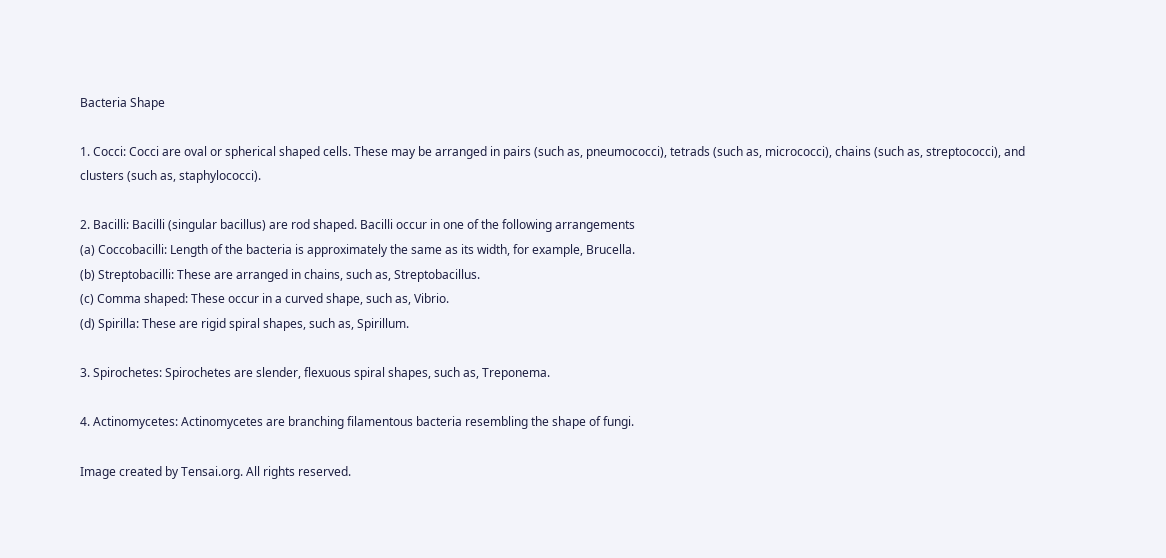Bacteria Shape

1. Cocci: Cocci are oval or spherical shaped cells. These may be arranged in pairs (such as, pneumococci), tetrads (such as, micrococci), chains (such as, streptococci), and clusters (such as, staphylococci).

2. Bacilli: Bacilli (singular bacillus) are rod shaped. Bacilli occur in one of the following arrangements
(a) Coccobacilli: Length of the bacteria is approximately the same as its width, for example, Brucella.
(b) Streptobacilli: These are arranged in chains, such as, Streptobacillus.
(c) Comma shaped: These occur in a curved shape, such as, Vibrio.
(d) Spirilla: These are rigid spiral shapes, such as, Spirillum.

3. Spirochetes: Spirochetes are slender, flexuous spiral shapes, such as, Treponema.

4. Actinomycetes: Actinomycetes are branching filamentous bacteria resembling the shape of fungi.

Image created by Tensai.org. All rights reserved.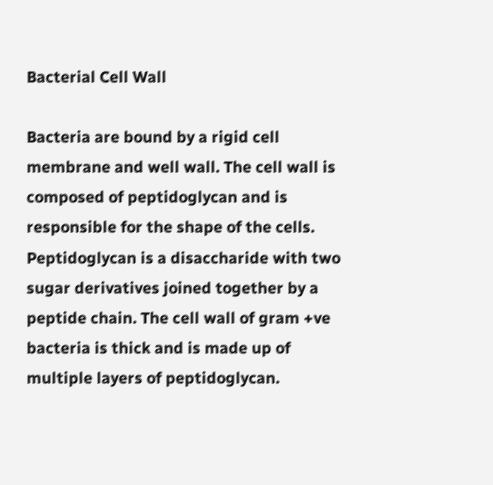Bacterial Cell Wall

Bacteria are bound by a rigid cell membrane and well wall. The cell wall is composed of peptidoglycan and is responsible for the shape of the cells. Peptidoglycan is a disaccharide with two sugar derivatives joined together by a peptide chain. The cell wall of gram +ve bacteria is thick and is made up of multiple layers of peptidoglycan.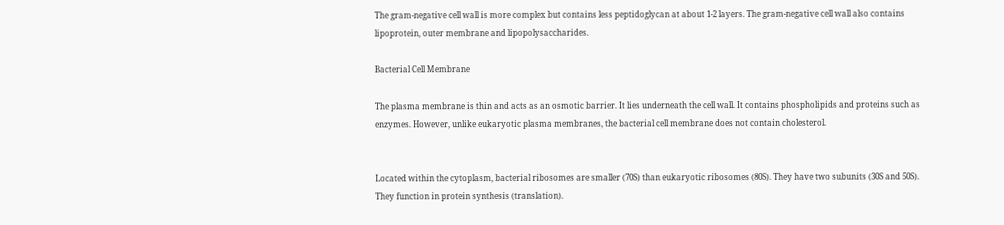The gram-negative cell wall is more complex but contains less peptidoglycan at about 1-2 layers. The gram-negative cell wall also contains lipoprotein, outer membrane and lipopolysaccharides.

Bacterial Cell Membrane

The plasma membrane is thin and acts as an osmotic barrier. It lies underneath the cell wall. It contains phospholipids and proteins such as enzymes. However, unlike eukaryotic plasma membranes, the bacterial cell membrane does not contain cholesterol.


Located within the cytoplasm, bacterial ribosomes are smaller (70S) than eukaryotic ribosomes (80S). They have two subunits (30S and 50S). They function in protein synthesis (translation).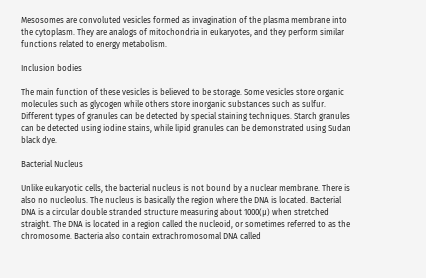Mesosomes are convoluted vesicles formed as invagination of the plasma membrane into the cytoplasm. They are analogs of mitochondria in eukaryotes, and they perform similar functions related to energy metabolism.

Inclusion bodies

The main function of these vesicles is believed to be storage. Some vesicles store organic molecules such as glycogen while others store inorganic substances such as sulfur. Different types of granules can be detected by special staining techniques. Starch granules can be detected using iodine stains, while lipid granules can be demonstrated using Sudan black dye.

Bacterial Nucleus

Unlike eukaryotic cells, the bacterial nucleus is not bound by a nuclear membrane. There is also no nucleolus. The nucleus is basically the region where the DNA is located. Bacterial DNA is a circular double stranded structure measuring about 1000(µ) when stretched straight. The DNA is located in a region called the nucleoid, or sometimes referred to as the chromosome. Bacteria also contain extrachromosomal DNA called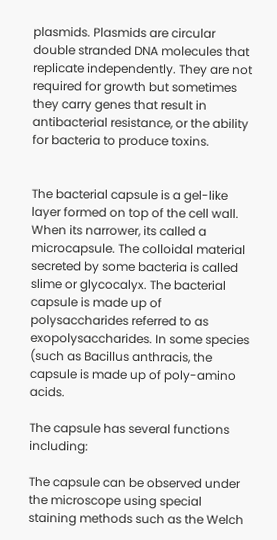plasmids. Plasmids are circular double stranded DNA molecules that replicate independently. They are not required for growth but sometimes they carry genes that result in antibacterial resistance, or the ability for bacteria to produce toxins.


The bacterial capsule is a gel-like layer formed on top of the cell wall. When its narrower, its called a microcapsule. The colloidal material secreted by some bacteria is called slime or glycocalyx. The bacterial capsule is made up of polysaccharides referred to as exopolysaccharides. In some species (such as Bacillus anthracis, the capsule is made up of poly-amino acids.

The capsule has several functions including:

The capsule can be observed under the microscope using special staining methods such as the Welch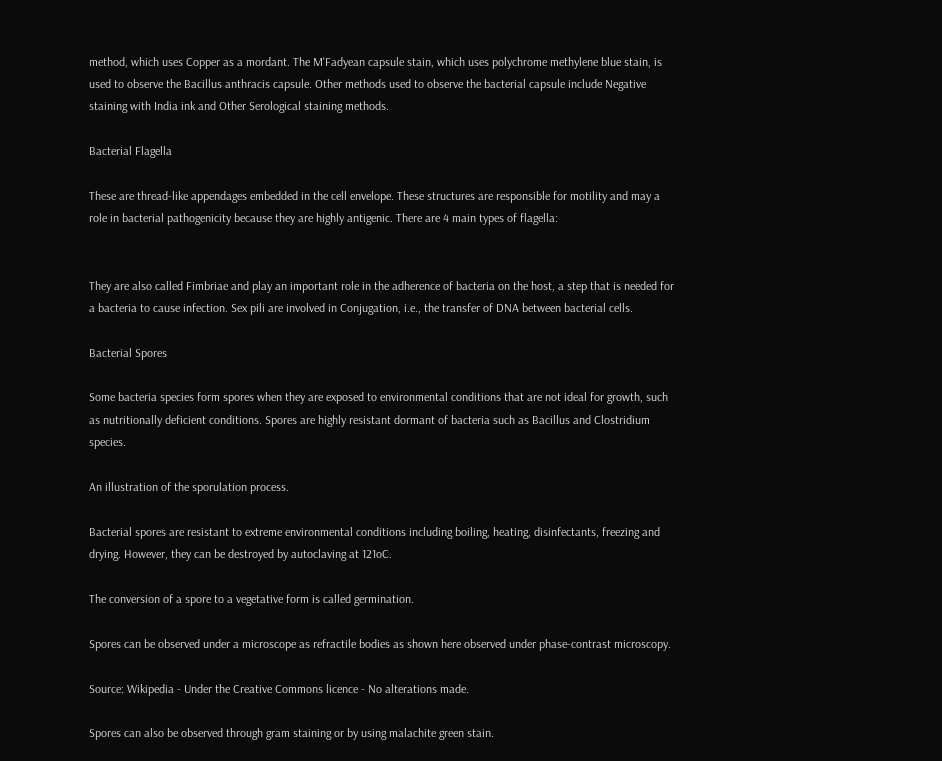method, which uses Copper as a mordant. The M'Fadyean capsule stain, which uses polychrome methylene blue stain, is used to observe the Bacillus anthracis capsule. Other methods used to observe the bacterial capsule include Negative staining with India ink and Other Serological staining methods.

Bacterial Flagella

These are thread-like appendages embedded in the cell envelope. These structures are responsible for motility and may a role in bacterial pathogenicity because they are highly antigenic. There are 4 main types of flagella:


They are also called Fimbriae and play an important role in the adherence of bacteria on the host, a step that is needed for a bacteria to cause infection. Sex pili are involved in Conjugation, i.e., the transfer of DNA between bacterial cells.

Bacterial Spores

Some bacteria species form spores when they are exposed to environmental conditions that are not ideal for growth, such as nutritionally deficient conditions. Spores are highly resistant dormant of bacteria such as Bacillus and Clostridium species.

An illustration of the sporulation process.

Bacterial spores are resistant to extreme environmental conditions including boiling, heating, disinfectants, freezing and drying. However, they can be destroyed by autoclaving at 121oC.

The conversion of a spore to a vegetative form is called germination.

Spores can be observed under a microscope as refractile bodies as shown here observed under phase-contrast microscopy.

Source: Wikipedia - Under the Creative Commons licence - No alterations made.

Spores can also be observed through gram staining or by using malachite green stain.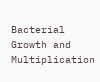Bacterial Growth and Multiplication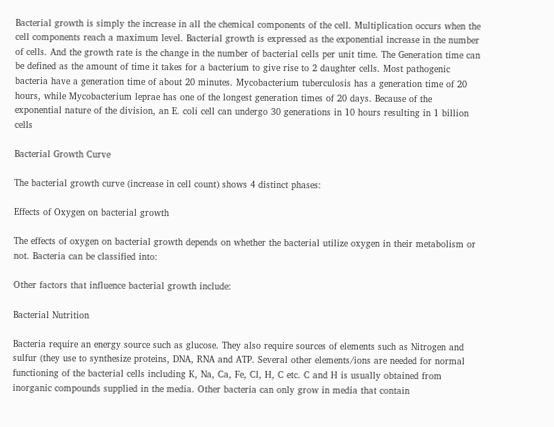Bacterial growth is simply the increase in all the chemical components of the cell. Multiplication occurs when the cell components reach a maximum level. Bacterial growth is expressed as the exponential increase in the number of cells. And the growth rate is the change in the number of bacterial cells per unit time. The Generation time can be defined as the amount of time it takes for a bacterium to give rise to 2 daughter cells. Most pathogenic bacteria have a generation time of about 20 minutes. Mycobacterium tuberculosis has a generation time of 20 hours, while Mycobacterium leprae has one of the longest generation times of 20 days. Because of the exponential nature of the division, an E. coli cell can undergo 30 generations in 10 hours resulting in 1 billion cells

Bacterial Growth Curve

The bacterial growth curve (increase in cell count) shows 4 distinct phases:

Effects of Oxygen on bacterial growth

The effects of oxygen on bacterial growth depends on whether the bacterial utilize oxygen in their metabolism or not. Bacteria can be classified into:

Other factors that influence bacterial growth include:

Bacterial Nutrition

Bacteria require an energy source such as glucose. They also require sources of elements such as Nitrogen and sulfur (they use to synthesize proteins, DNA, RNA and ATP. Several other elements/ions are needed for normal functioning of the bacterial cells including K, Na, Ca, Fe, Cl, H, C etc. C and H is usually obtained from inorganic compounds supplied in the media. Other bacteria can only grow in media that contain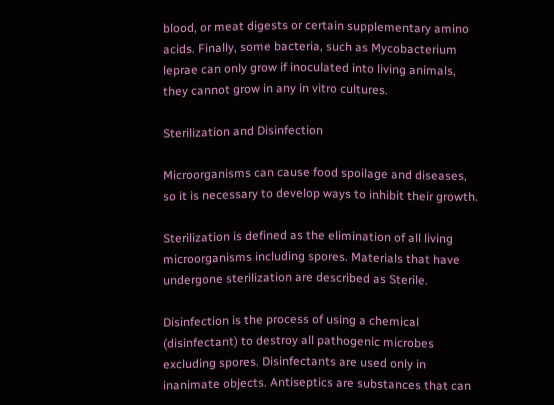blood, or meat digests or certain supplementary amino acids. Finally, some bacteria, such as Mycobacterium leprae can only grow if inoculated into living animals, they cannot grow in any in vitro cultures.

Sterilization and Disinfection

Microorganisms can cause food spoilage and diseases, so it is necessary to develop ways to inhibit their growth.

Sterilization is defined as the elimination of all living microorganisms including spores. Materials that have undergone sterilization are described as Sterile.

Disinfection is the process of using a chemical (disinfectant) to destroy all pathogenic microbes excluding spores. Disinfectants are used only in inanimate objects. Antiseptics are substances that can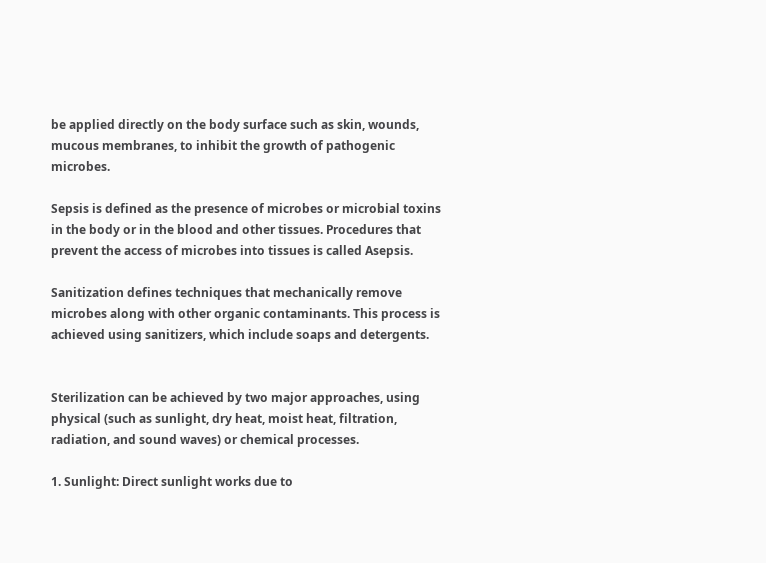be applied directly on the body surface such as skin, wounds, mucous membranes, to inhibit the growth of pathogenic microbes.

Sepsis is defined as the presence of microbes or microbial toxins in the body or in the blood and other tissues. Procedures that prevent the access of microbes into tissues is called Asepsis.

Sanitization defines techniques that mechanically remove microbes along with other organic contaminants. This process is achieved using sanitizers, which include soaps and detergents.


Sterilization can be achieved by two major approaches, using physical (such as sunlight, dry heat, moist heat, filtration, radiation, and sound waves) or chemical processes.

1. Sunlight: Direct sunlight works due to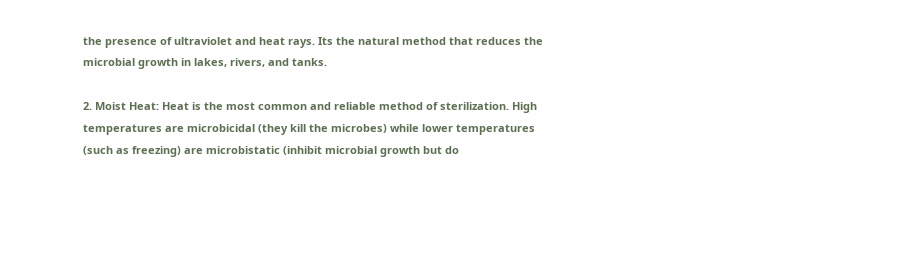the presence of ultraviolet and heat rays. Its the natural method that reduces the microbial growth in lakes, rivers, and tanks.

2. Moist Heat: Heat is the most common and reliable method of sterilization. High temperatures are microbicidal (they kill the microbes) while lower temperatures (such as freezing) are microbistatic (inhibit microbial growth but do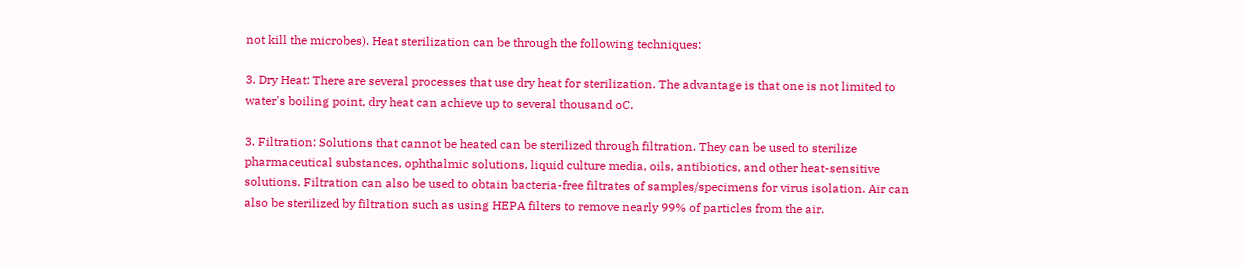not kill the microbes). Heat sterilization can be through the following techniques:

3. Dry Heat: There are several processes that use dry heat for sterilization. The advantage is that one is not limited to water's boiling point, dry heat can achieve up to several thousand oC.

3. Filtration: Solutions that cannot be heated can be sterilized through filtration. They can be used to sterilize pharmaceutical substances, ophthalmic solutions, liquid culture media, oils, antibiotics, and other heat-sensitive solutions. Filtration can also be used to obtain bacteria-free filtrates of samples/specimens for virus isolation. Air can also be sterilized by filtration such as using HEPA filters to remove nearly 99% of particles from the air.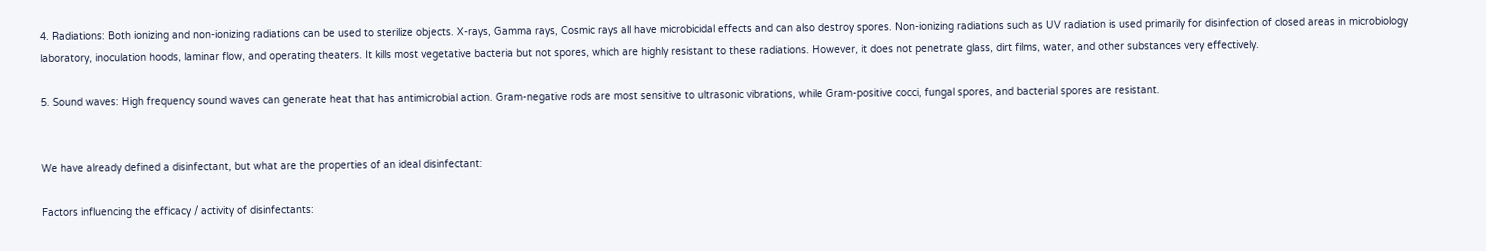4. Radiations: Both ionizing and non-ionizing radiations can be used to sterilize objects. X-rays, Gamma rays, Cosmic rays all have microbicidal effects and can also destroy spores. Non-ionizing radiations such as UV radiation is used primarily for disinfection of closed areas in microbiology laboratory, inoculation hoods, laminar flow, and operating theaters. It kills most vegetative bacteria but not spores, which are highly resistant to these radiations. However, it does not penetrate glass, dirt films, water, and other substances very effectively.

5. Sound waves: High frequency sound waves can generate heat that has antimicrobial action. Gram-negative rods are most sensitive to ultrasonic vibrations, while Gram-positive cocci, fungal spores, and bacterial spores are resistant.


We have already defined a disinfectant, but what are the properties of an ideal disinfectant:

Factors influencing the efficacy / activity of disinfectants: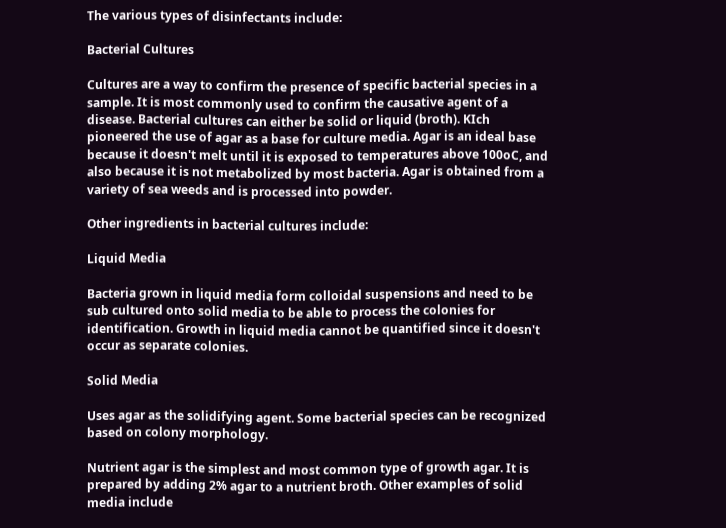The various types of disinfectants include:

Bacterial Cultures

Cultures are a way to confirm the presence of specific bacterial species in a sample. It is most commonly used to confirm the causative agent of a disease. Bacterial cultures can either be solid or liquid (broth). KIch pioneered the use of agar as a base for culture media. Agar is an ideal base because it doesn't melt until it is exposed to temperatures above 100oC, and also because it is not metabolized by most bacteria. Agar is obtained from a variety of sea weeds and is processed into powder.

Other ingredients in bacterial cultures include:

Liquid Media

Bacteria grown in liquid media form colloidal suspensions and need to be sub cultured onto solid media to be able to process the colonies for identification. Growth in liquid media cannot be quantified since it doesn't occur as separate colonies.

Solid Media

Uses agar as the solidifying agent. Some bacterial species can be recognized based on colony morphology.

Nutrient agar is the simplest and most common type of growth agar. It is prepared by adding 2% agar to a nutrient broth. Other examples of solid media include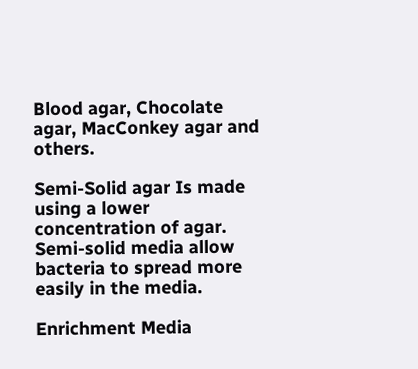Blood agar, Chocolate agar, MacConkey agar and others.

Semi-Solid agar Is made using a lower concentration of agar. Semi-solid media allow bacteria to spread more easily in the media.

Enrichment Media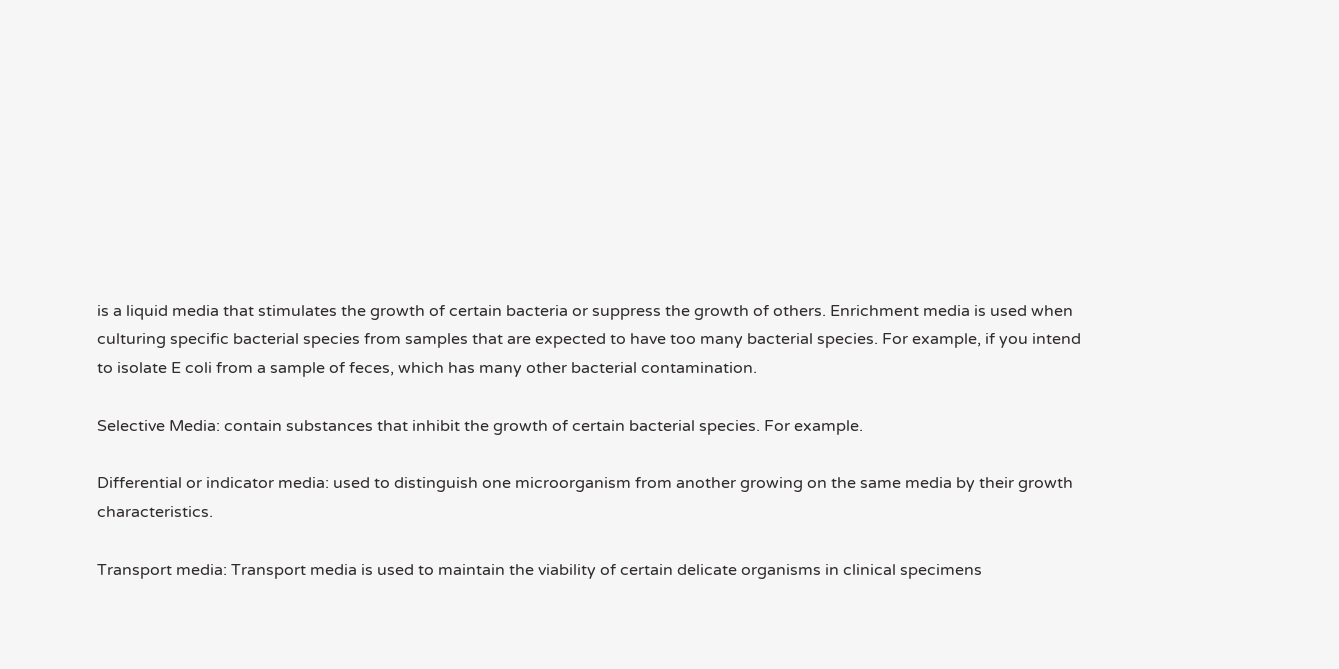is a liquid media that stimulates the growth of certain bacteria or suppress the growth of others. Enrichment media is used when culturing specific bacterial species from samples that are expected to have too many bacterial species. For example, if you intend to isolate E coli from a sample of feces, which has many other bacterial contamination.

Selective Media: contain substances that inhibit the growth of certain bacterial species. For example.

Differential or indicator media: used to distinguish one microorganism from another growing on the same media by their growth characteristics.

Transport media: Transport media is used to maintain the viability of certain delicate organisms in clinical specimens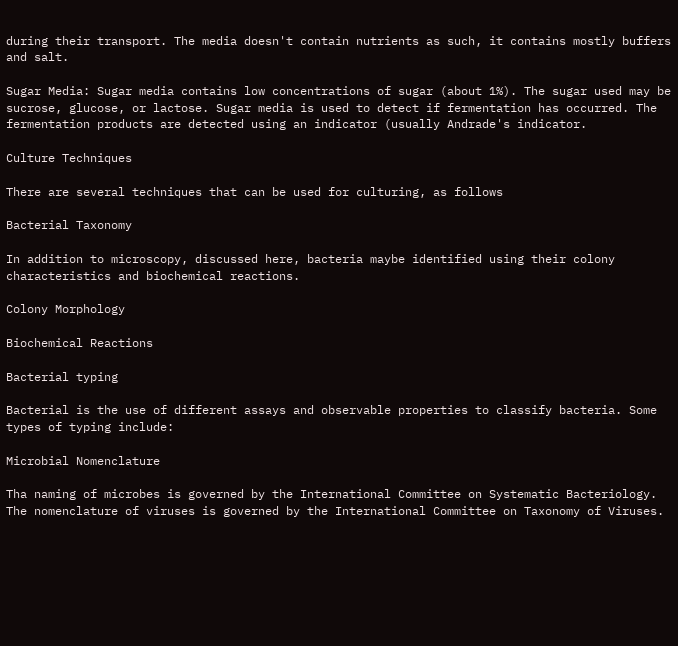during their transport. The media doesn't contain nutrients as such, it contains mostly buffers and salt.

Sugar Media: Sugar media contains low concentrations of sugar (about 1%). The sugar used may be sucrose, glucose, or lactose. Sugar media is used to detect if fermentation has occurred. The fermentation products are detected using an indicator (usually Andrade's indicator.

Culture Techniques

There are several techniques that can be used for culturing, as follows

Bacterial Taxonomy

In addition to microscopy, discussed here, bacteria maybe identified using their colony characteristics and biochemical reactions.

Colony Morphology

Biochemical Reactions

Bacterial typing

Bacterial is the use of different assays and observable properties to classify bacteria. Some types of typing include:

Microbial Nomenclature

Tha naming of microbes is governed by the International Committee on Systematic Bacteriology. The nomenclature of viruses is governed by the International Committee on Taxonomy of Viruses.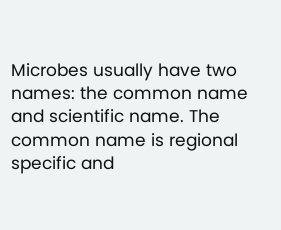Microbes usually have two names: the common name and scientific name. The common name is regional specific and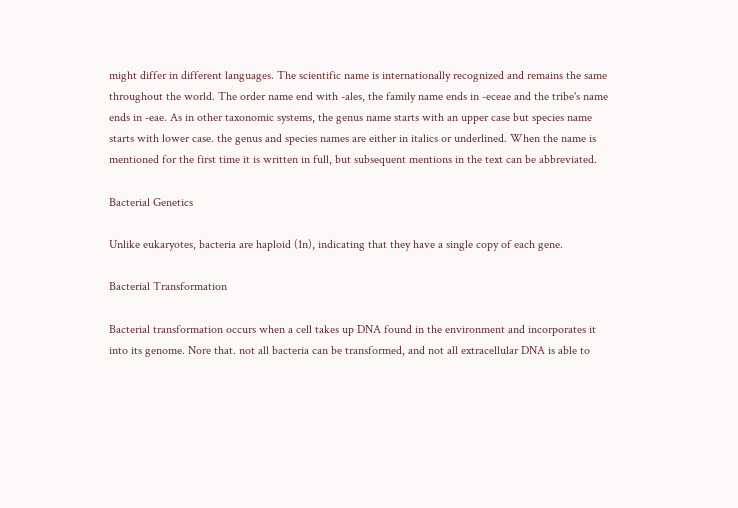might differ in different languages. The scientific name is internationally recognized and remains the same throughout the world. The order name end with -ales, the family name ends in -eceae and the tribe's name ends in -eae. As in other taxonomic systems, the genus name starts with an upper case but species name starts with lower case. the genus and species names are either in italics or underlined. When the name is mentioned for the first time it is written in full, but subsequent mentions in the text can be abbreviated.

Bacterial Genetics

Unlike eukaryotes, bacteria are haploid (1n), indicating that they have a single copy of each gene.

Bacterial Transformation

Bacterial transformation occurs when a cell takes up DNA found in the environment and incorporates it into its genome. Nore that. not all bacteria can be transformed, and not all extracellular DNA is able to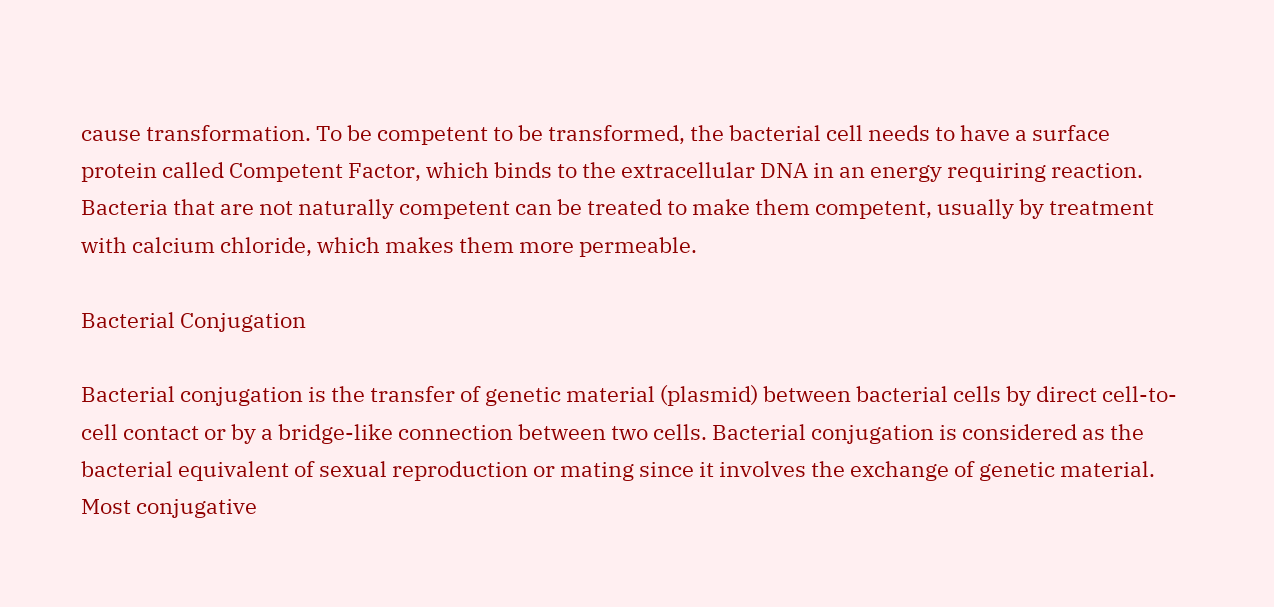cause transformation. To be competent to be transformed, the bacterial cell needs to have a surface protein called Competent Factor, which binds to the extracellular DNA in an energy requiring reaction. Bacteria that are not naturally competent can be treated to make them competent, usually by treatment with calcium chloride, which makes them more permeable.

Bacterial Conjugation

Bacterial conjugation is the transfer of genetic material (plasmid) between bacterial cells by direct cell-to-cell contact or by a bridge-like connection between two cells. Bacterial conjugation is considered as the bacterial equivalent of sexual reproduction or mating since it involves the exchange of genetic material. Most conjugative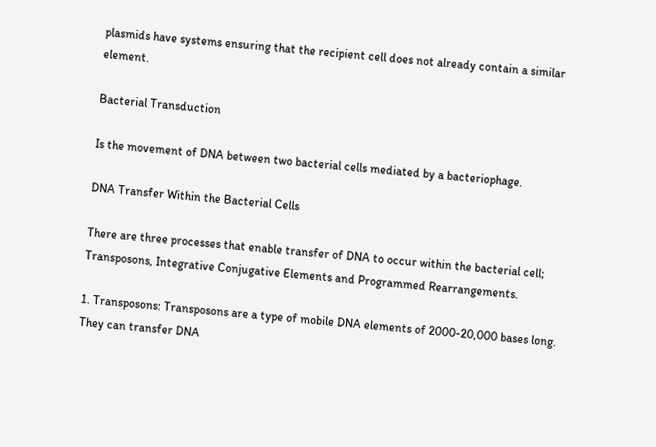plasmids have systems ensuring that the recipient cell does not already contain a similar element.

Bacterial Transduction

Is the movement of DNA between two bacterial cells mediated by a bacteriophage.

DNA Transfer Within the Bacterial Cells

There are three processes that enable transfer of DNA to occur within the bacterial cell; Transposons, Integrative Conjugative Elements and Programmed Rearrangements.

1. Transposons: Transposons are a type of mobile DNA elements of 2000-20,000 bases long. They can transfer DNA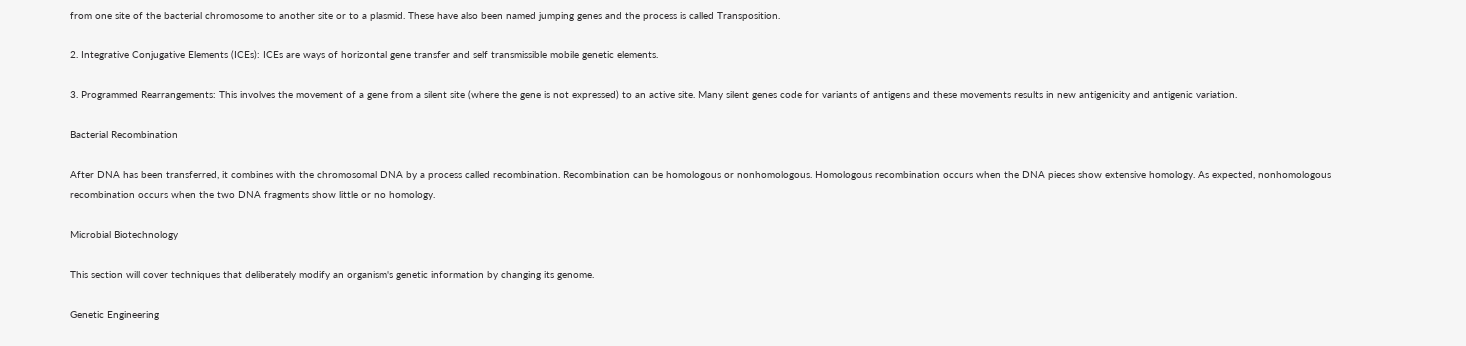from one site of the bacterial chromosome to another site or to a plasmid. These have also been named jumping genes and the process is called Transposition.

2. Integrative Conjugative Elements (ICEs): ICEs are ways of horizontal gene transfer and self transmissible mobile genetic elements.

3. Programmed Rearrangements: This involves the movement of a gene from a silent site (where the gene is not expressed) to an active site. Many silent genes code for variants of antigens and these movements results in new antigenicity and antigenic variation.

Bacterial Recombination

After DNA has been transferred, it combines with the chromosomal DNA by a process called recombination. Recombination can be homologous or nonhomologous. Homologous recombination occurs when the DNA pieces show extensive homology. As expected, nonhomologous recombination occurs when the two DNA fragments show little or no homology.

Microbial Biotechnology

This section will cover techniques that deliberately modify an organism's genetic information by changing its genome.

Genetic Engineering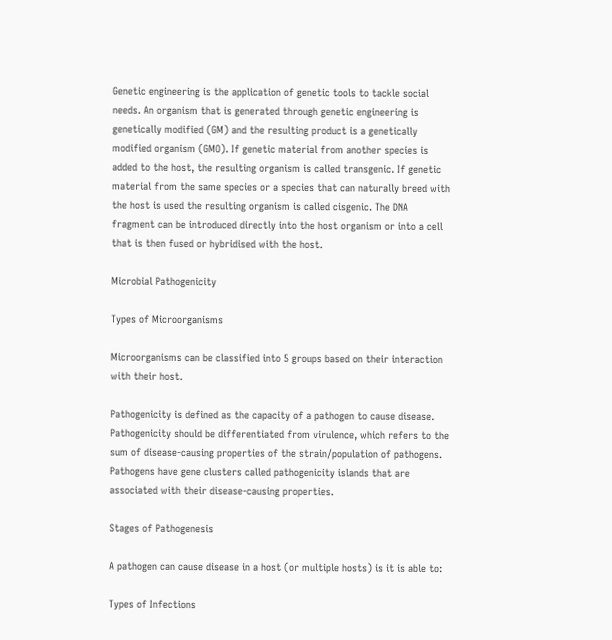Genetic engineering is the application of genetic tools to tackle social needs. An organism that is generated through genetic engineering is genetically modified (GM) and the resulting product is a genetically modified organism (GMO). If genetic material from another species is added to the host, the resulting organism is called transgenic. If genetic material from the same species or a species that can naturally breed with the host is used the resulting organism is called cisgenic. The DNA fragment can be introduced directly into the host organism or into a cell that is then fused or hybridised with the host.

Microbial Pathogenicity

Types of Microorganisms

Microorganisms can be classified into 5 groups based on their interaction with their host.

Pathogenicity is defined as the capacity of a pathogen to cause disease. Pathogenicity should be differentiated from virulence, which refers to the sum of disease-causing properties of the strain/population of pathogens. Pathogens have gene clusters called pathogenicity islands that are associated with their disease-causing properties.

Stages of Pathogenesis

A pathogen can cause disease in a host (or multiple hosts) is it is able to:

Types of Infections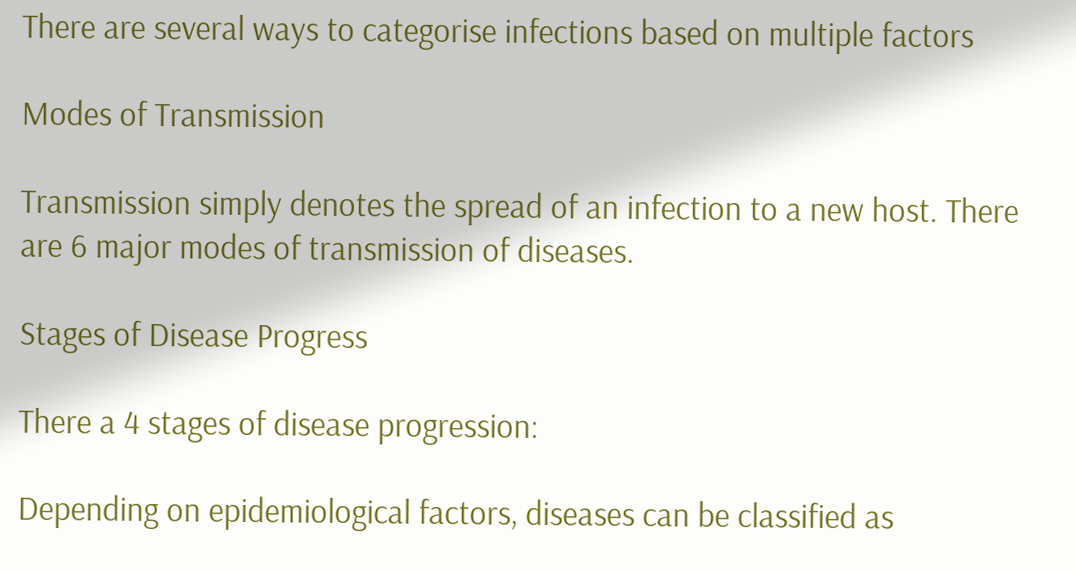There are several ways to categorise infections based on multiple factors

Modes of Transmission

Transmission simply denotes the spread of an infection to a new host. There are 6 major modes of transmission of diseases.

Stages of Disease Progress

There a 4 stages of disease progression:

Depending on epidemiological factors, diseases can be classified as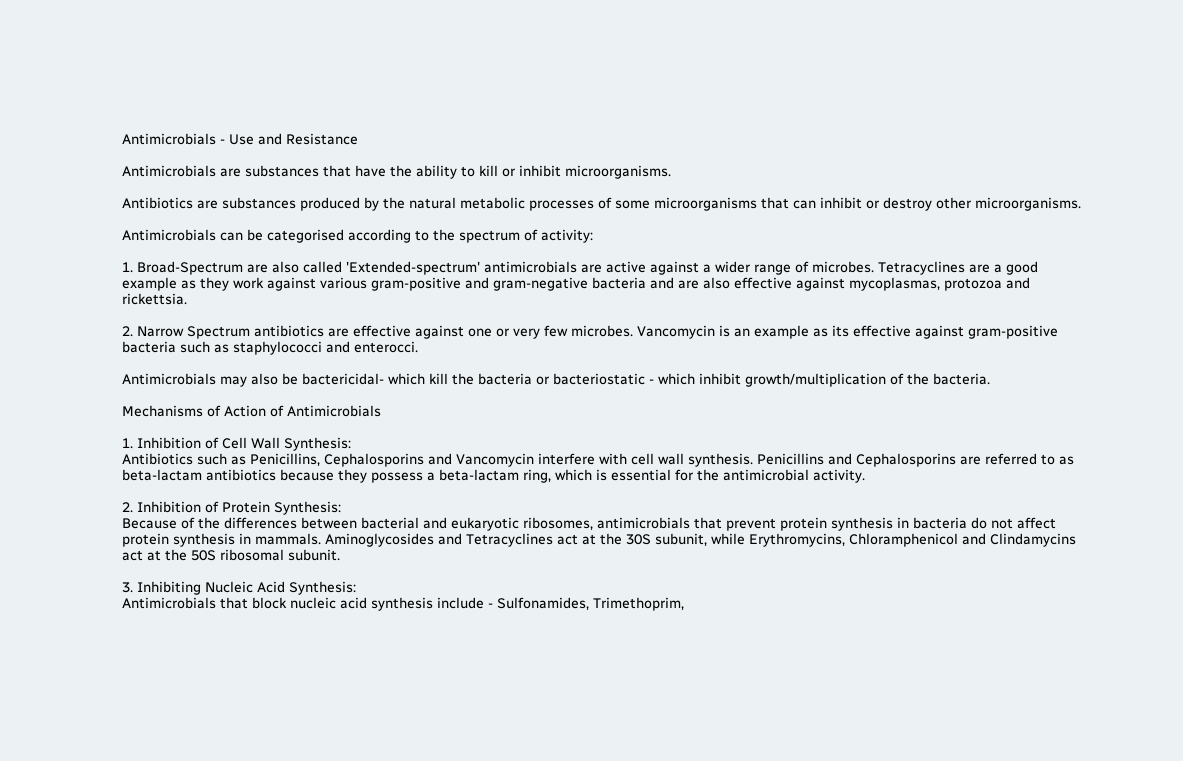Antimicrobials - Use and Resistance

Antimicrobials are substances that have the ability to kill or inhibit microorganisms.

Antibiotics are substances produced by the natural metabolic processes of some microorganisms that can inhibit or destroy other microorganisms.

Antimicrobials can be categorised according to the spectrum of activity:

1. Broad-Spectrum are also called 'Extended-spectrum' antimicrobials are active against a wider range of microbes. Tetracyclines are a good example as they work against various gram-positive and gram-negative bacteria and are also effective against mycoplasmas, protozoa and rickettsia.

2. Narrow Spectrum antibiotics are effective against one or very few microbes. Vancomycin is an example as its effective against gram-positive bacteria such as staphylococci and enterocci.

Antimicrobials may also be bactericidal- which kill the bacteria or bacteriostatic - which inhibit growth/multiplication of the bacteria.

Mechanisms of Action of Antimicrobials

1. Inhibition of Cell Wall Synthesis:
Antibiotics such as Penicillins, Cephalosporins and Vancomycin interfere with cell wall synthesis. Penicillins and Cephalosporins are referred to as beta-lactam antibiotics because they possess a beta-lactam ring, which is essential for the antimicrobial activity.

2. Inhibition of Protein Synthesis:
Because of the differences between bacterial and eukaryotic ribosomes, antimicrobials that prevent protein synthesis in bacteria do not affect protein synthesis in mammals. Aminoglycosides and Tetracyclines act at the 30S subunit, while Erythromycins, Chloramphenicol and Clindamycins act at the 50S ribosomal subunit.

3. Inhibiting Nucleic Acid Synthesis:
Antimicrobials that block nucleic acid synthesis include - Sulfonamides, Trimethoprim,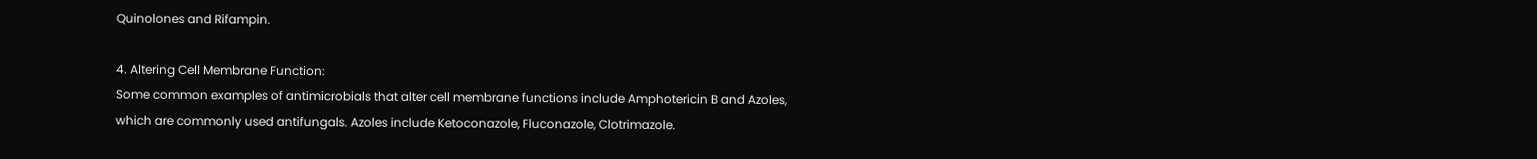Quinolones and Rifampin.

4. Altering Cell Membrane Function:
Some common examples of antimicrobials that alter cell membrane functions include Amphotericin B and Azoles, which are commonly used antifungals. Azoles include Ketoconazole, Fluconazole, Clotrimazole.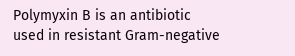Polymyxin B is an antibiotic used in resistant Gram-negative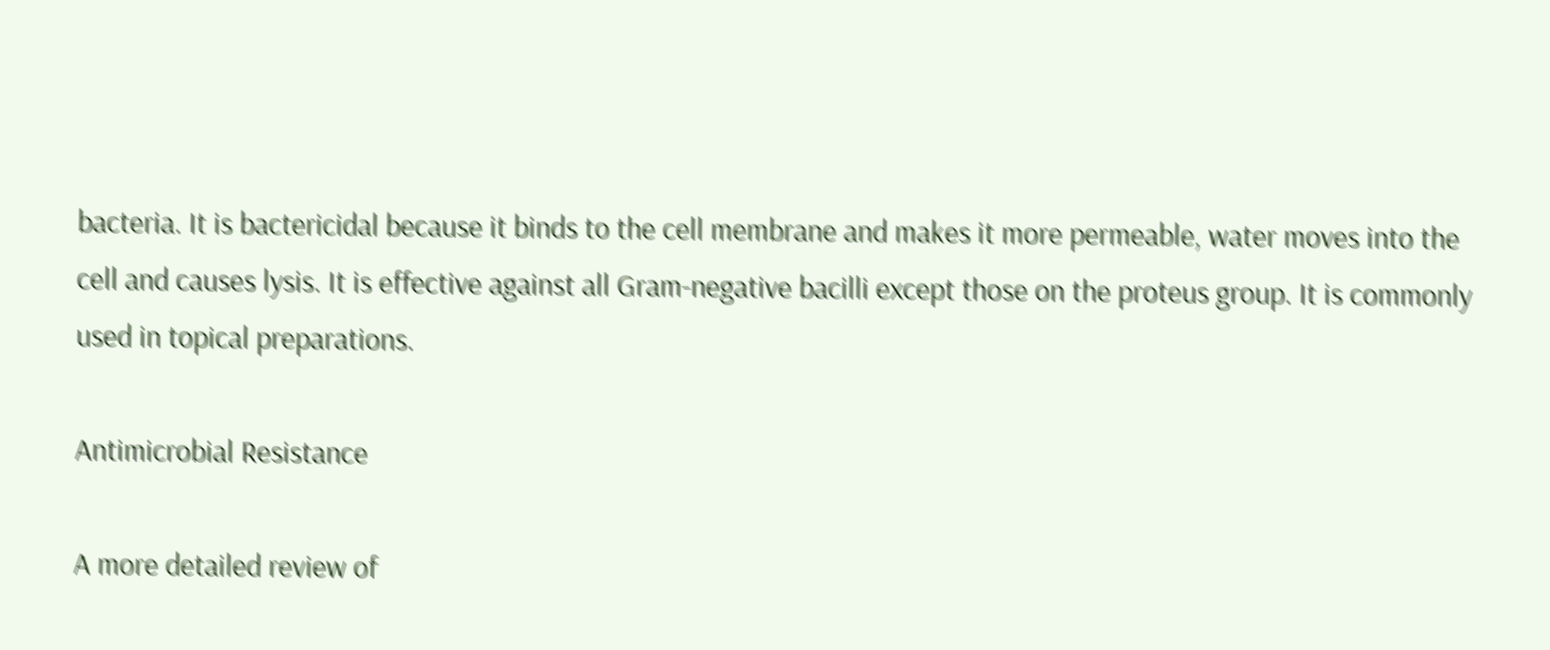bacteria. It is bactericidal because it binds to the cell membrane and makes it more permeable, water moves into the cell and causes lysis. It is effective against all Gram-negative bacilli except those on the proteus group. It is commonly used in topical preparations.

Antimicrobial Resistance

A more detailed review of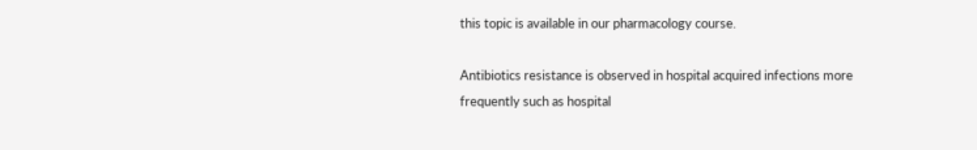this topic is available in our pharmacology course.

Antibiotics resistance is observed in hospital acquired infections more frequently such as hospital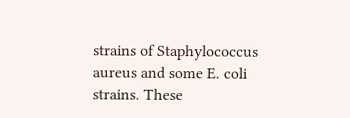strains of Staphylococcus aureus and some E. coli strains. These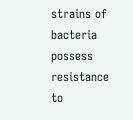strains of bacteria possess resistance to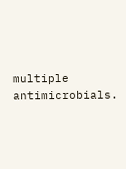multiple antimicrobials.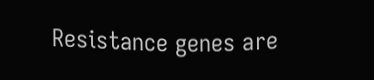Resistance genes are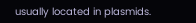usually located in plasmids.